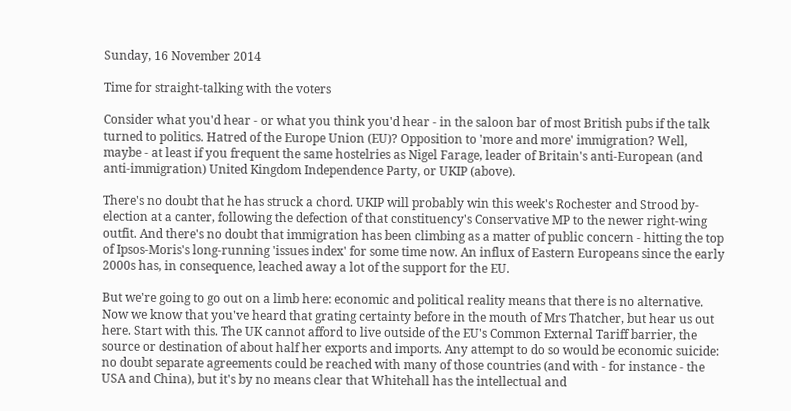Sunday, 16 November 2014

Time for straight-talking with the voters

Consider what you'd hear - or what you think you'd hear - in the saloon bar of most British pubs if the talk turned to politics. Hatred of the Europe Union (EU)? Opposition to 'more and more' immigration? Well, maybe - at least if you frequent the same hostelries as Nigel Farage, leader of Britain's anti-European (and anti-immigration) United Kingdom Independence Party, or UKIP (above).

There's no doubt that he has struck a chord. UKIP will probably win this week's Rochester and Strood by-election at a canter, following the defection of that constituency's Conservative MP to the newer right-wing outfit. And there's no doubt that immigration has been climbing as a matter of public concern - hitting the top of Ipsos-Moris's long-running 'issues index' for some time now. An influx of Eastern Europeans since the early 2000s has, in consequence, leached away a lot of the support for the EU.

But we're going to go out on a limb here: economic and political reality means that there is no alternative. Now we know that you've heard that grating certainty before in the mouth of Mrs Thatcher, but hear us out here. Start with this. The UK cannot afford to live outside of the EU's Common External Tariff barrier, the source or destination of about half her exports and imports. Any attempt to do so would be economic suicide: no doubt separate agreements could be reached with many of those countries (and with - for instance - the USA and China), but it's by no means clear that Whitehall has the intellectual and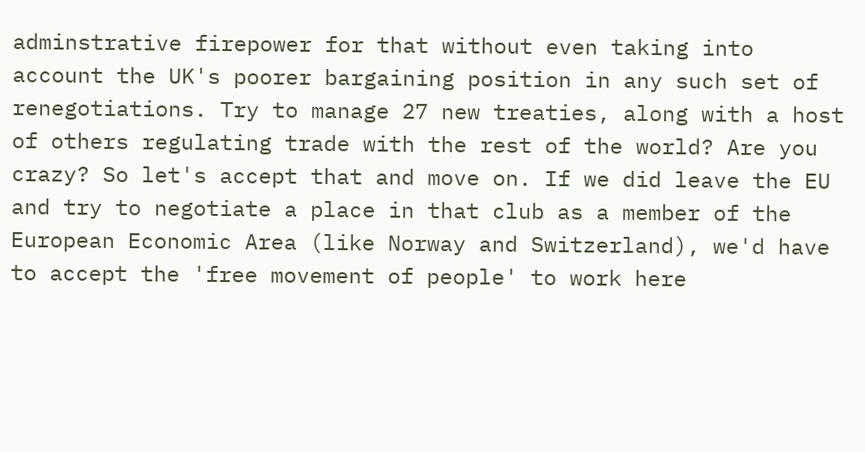adminstrative firepower for that without even taking into account the UK's poorer bargaining position in any such set of renegotiations. Try to manage 27 new treaties, along with a host of others regulating trade with the rest of the world? Are you crazy? So let's accept that and move on. If we did leave the EU and try to negotiate a place in that club as a member of the European Economic Area (like Norway and Switzerland), we'd have to accept the 'free movement of people' to work here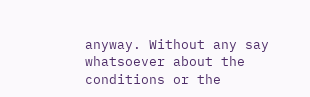anyway. Without any say whatsoever about the conditions or the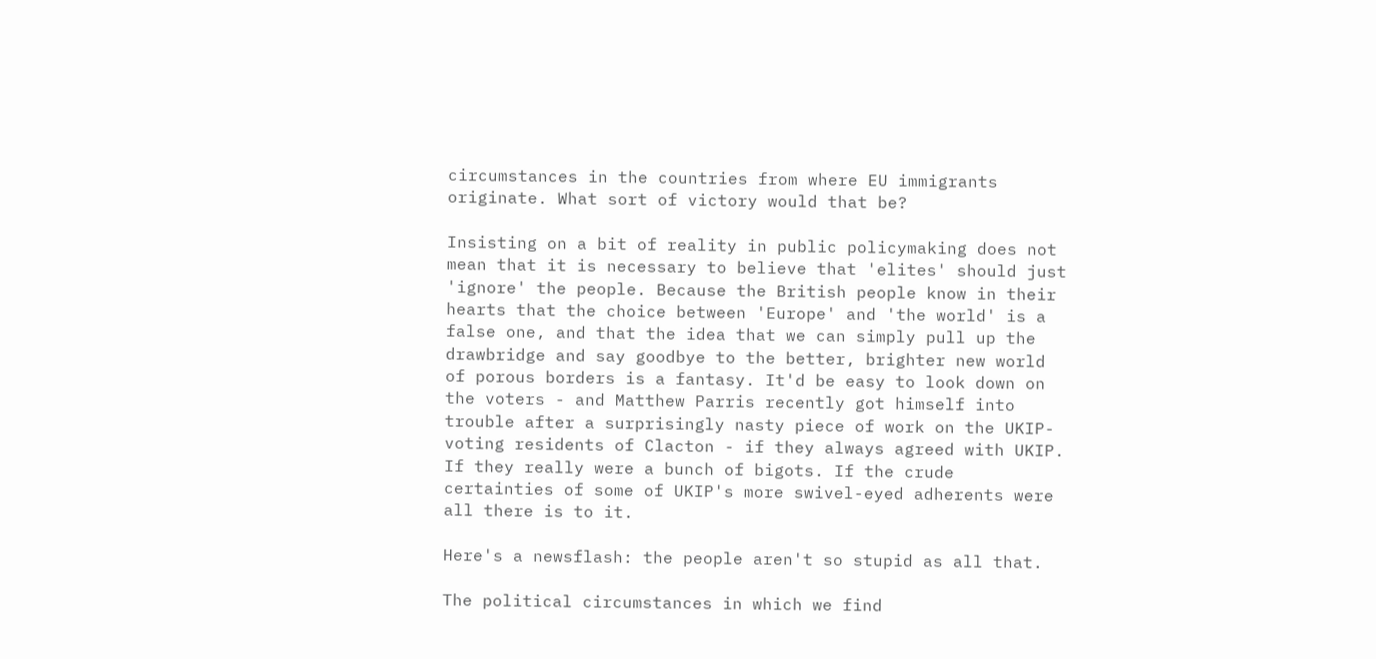circumstances in the countries from where EU immigrants originate. What sort of victory would that be?

Insisting on a bit of reality in public policymaking does not mean that it is necessary to believe that 'elites' should just 'ignore' the people. Because the British people know in their hearts that the choice between 'Europe' and 'the world' is a false one, and that the idea that we can simply pull up the drawbridge and say goodbye to the better, brighter new world of porous borders is a fantasy. It'd be easy to look down on the voters - and Matthew Parris recently got himself into trouble after a surprisingly nasty piece of work on the UKIP-voting residents of Clacton - if they always agreed with UKIP. If they really were a bunch of bigots. If the crude certainties of some of UKIP's more swivel-eyed adherents were all there is to it.

Here's a newsflash: the people aren't so stupid as all that.

The political circumstances in which we find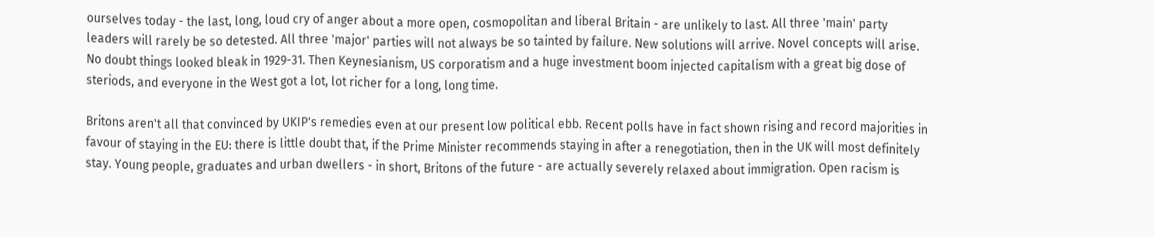ourselves today - the last, long, loud cry of anger about a more open, cosmopolitan and liberal Britain - are unlikely to last. All three 'main' party leaders will rarely be so detested. All three 'major' parties will not always be so tainted by failure. New solutions will arrive. Novel concepts will arise. No doubt things looked bleak in 1929-31. Then Keynesianism, US corporatism and a huge investment boom injected capitalism with a great big dose of steriods, and everyone in the West got a lot, lot richer for a long, long time.

Britons aren't all that convinced by UKIP's remedies even at our present low political ebb. Recent polls have in fact shown rising and record majorities in favour of staying in the EU: there is little doubt that, if the Prime Minister recommends staying in after a renegotiation, then in the UK will most definitely stay. Young people, graduates and urban dwellers - in short, Britons of the future - are actually severely relaxed about immigration. Open racism is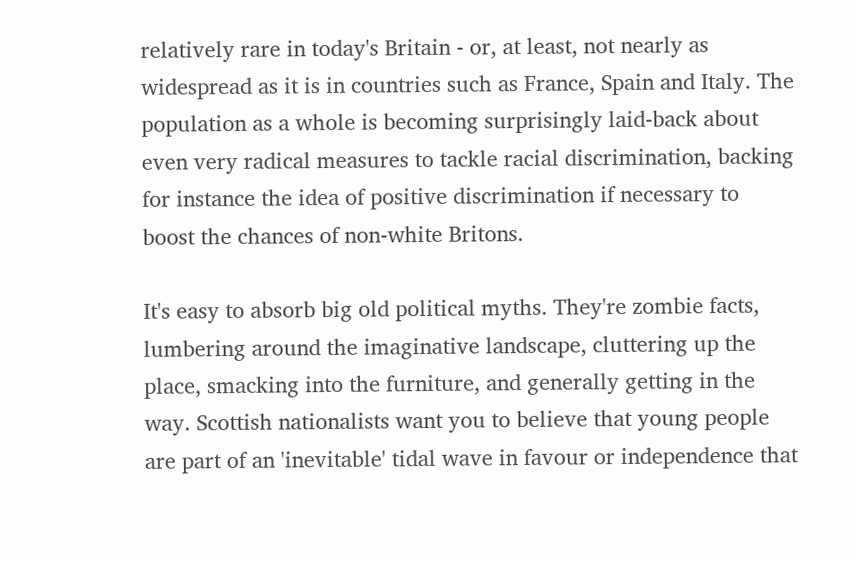relatively rare in today's Britain - or, at least, not nearly as widespread as it is in countries such as France, Spain and Italy. The population as a whole is becoming surprisingly laid-back about even very radical measures to tackle racial discrimination, backing for instance the idea of positive discrimination if necessary to boost the chances of non-white Britons.

It's easy to absorb big old political myths. They're zombie facts, lumbering around the imaginative landscape, cluttering up the place, smacking into the furniture, and generally getting in the way. Scottish nationalists want you to believe that young people are part of an 'inevitable' tidal wave in favour or independence that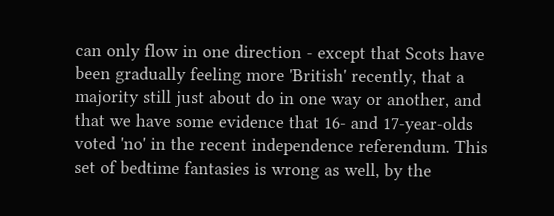can only flow in one direction - except that Scots have been gradually feeling more 'British' recently, that a majority still just about do in one way or another, and that we have some evidence that 16- and 17-year-olds voted 'no' in the recent independence referendum. This set of bedtime fantasies is wrong as well, by the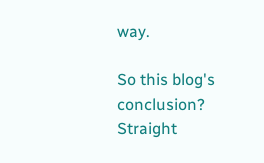way.

So this blog's conclusion? Straight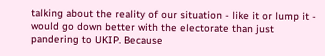talking about the reality of our situation - like it or lump it - would go down better with the electorate than just pandering to UKIP. Because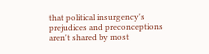that political insurgency's prejudices and preconceptions aren't shared by most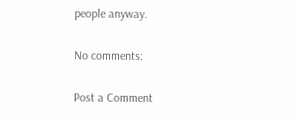people anyway.

No comments:

Post a Comment